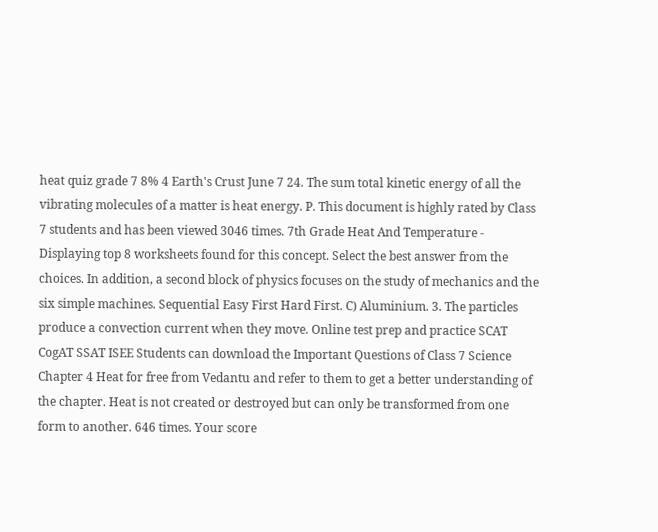heat quiz grade 7 8% 4 Earth's Crust June 7 24. The sum total kinetic energy of all the vibrating molecules of a matter is heat energy. P. This document is highly rated by Class 7 students and has been viewed 3046 times. 7th Grade Heat And Temperature - Displaying top 8 worksheets found for this concept. Select the best answer from the choices. In addition, a second block of physics focuses on the study of mechanics and the six simple machines. Sequential Easy First Hard First. C) Aluminium. 3. The particles produce a convection current when they move. Online test prep and practice SCAT CogAT SSAT ISEE Students can download the Important Questions of Class 7 Science Chapter 4 Heat for free from Vedantu and refer to them to get a better understanding of the chapter. Heat is not created or destroyed but can only be transformed from one form to another. 646 times. Your score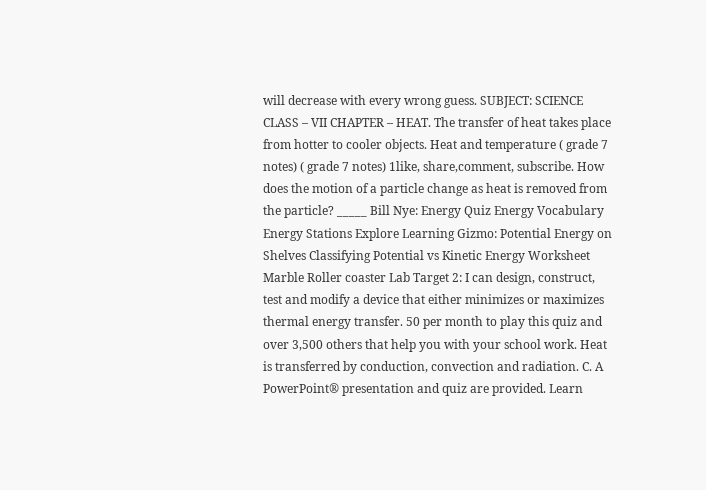will decrease with every wrong guess. SUBJECT: SCIENCE CLASS – VII CHAPTER – HEAT. The transfer of heat takes place from hotter to cooler objects. Heat and temperature ( grade 7 notes) ( grade 7 notes) 1like, share,comment, subscribe. How does the motion of a particle change as heat is removed from the particle? _____ Bill Nye: Energy Quiz Energy Vocabulary Energy Stations Explore Learning Gizmo: Potential Energy on Shelves Classifying Potential vs Kinetic Energy Worksheet Marble Roller coaster Lab Target 2: I can design, construct, test and modify a device that either minimizes or maximizes thermal energy transfer. 50 per month to play this quiz and over 3,500 others that help you with your school work. Heat is transferred by conduction, convection and radiation. C. A PowerPoint® presentation and quiz are provided. Learn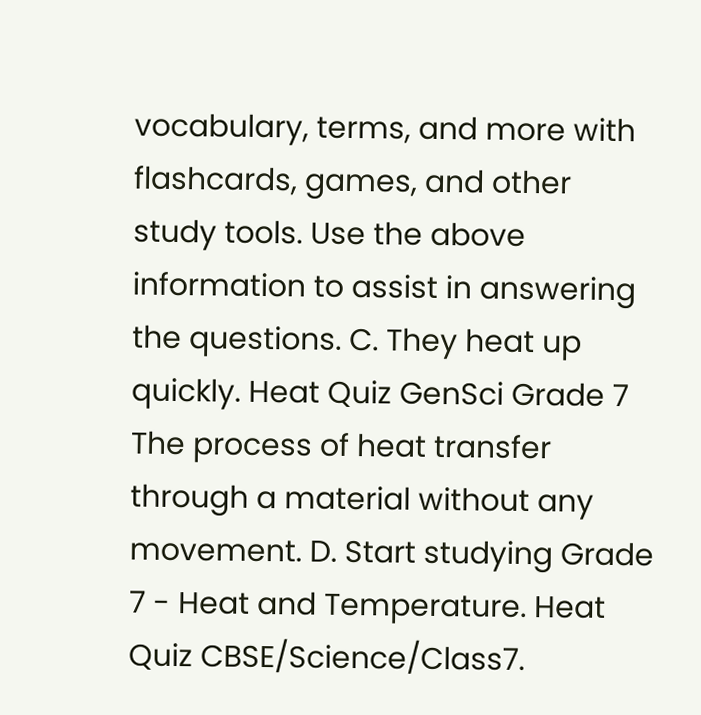vocabulary, terms, and more with flashcards, games, and other study tools. Use the above information to assist in answering the questions. C. They heat up quickly. Heat Quiz GenSci Grade 7 The process of heat transfer through a material without any movement. D. Start studying Grade 7 - Heat and Temperature. Heat Quiz CBSE/Science/Class7.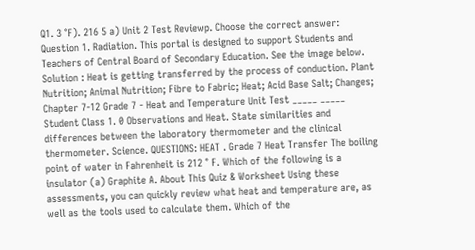Q1. 3 °F). 216 5 a) Unit 2 Test Reviewp. Choose the correct answer: Question 1. Radiation. This portal is designed to support Students and Teachers of Central Board of Secondary Education. See the image below. Solution : Heat is getting transferred by the process of conduction. Plant Nutrition; Animal Nutrition; Fibre to Fabric; Heat; Acid Base Salt; Changes; Chapter 7-12 Grade 7 - Heat and Temperature Unit Test _____ _____ Student Class 1. 0 Observations and Heat. State similarities and differences between the laboratory thermometer and the clinical thermometer. Science. QUESTIONS: HEAT . Grade 7 Heat Transfer The boiling point of water in Fahrenheit is 212 ° F. Which of the following is a insulator (a) Graphite A. About This Quiz & Worksheet Using these assessments, you can quickly review what heat and temperature are, as well as the tools used to calculate them. Which of the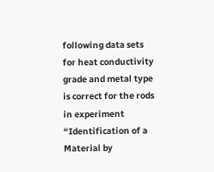following data sets for heat conductivity grade and metal type is correct for the rods in experiment “Identification of a Material by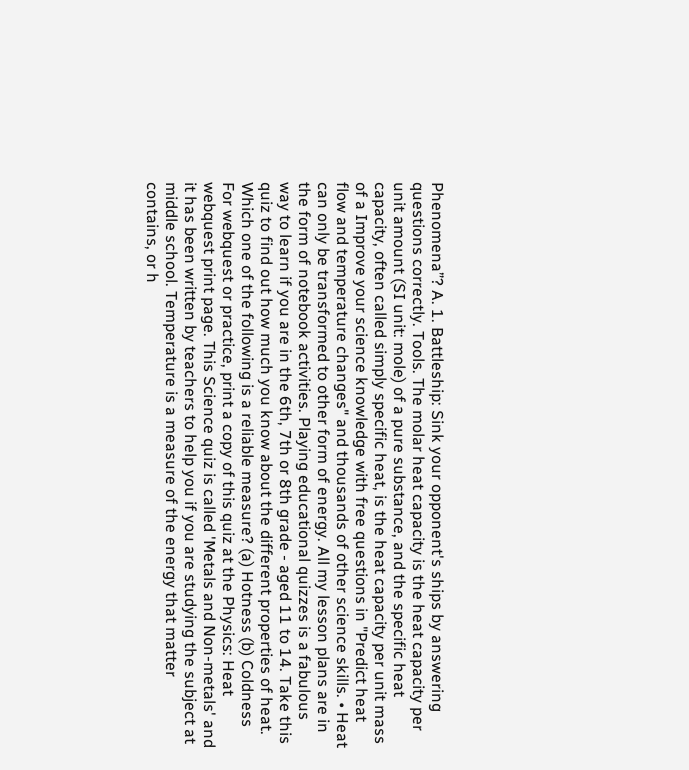Phenomena”? A. 1. Battleship: Sink your opponent's ships by answering questions correctly. Tools. The molar heat capacity is the heat capacity per unit amount (SI unit: mole) of a pure substance, and the specific heat capacity, often called simply specific heat, is the heat capacity per unit mass of a Improve your science knowledge with free questions in "Predict heat flow and temperature changes" and thousands of other science skills. • Heat can only be transformed to other form of energy. All my lesson plans are in the form of notebook activities. Playing educational quizzes is a fabulous way to learn if you are in the 6th, 7th or 8th grade - aged 11 to 14. Take this quiz to find out how much you know about the different properties of heat. Which one of the following is a reliable measure? (a) Hotness (b) Coldness For webquest or practice, print a copy of this quiz at the Physics: Heat webquest print page. This Science quiz is called 'Metals and Non-metals' and it has been written by teachers to help you if you are studying the subject at middle school. Temperature is a measure of the energy that matter contains, or h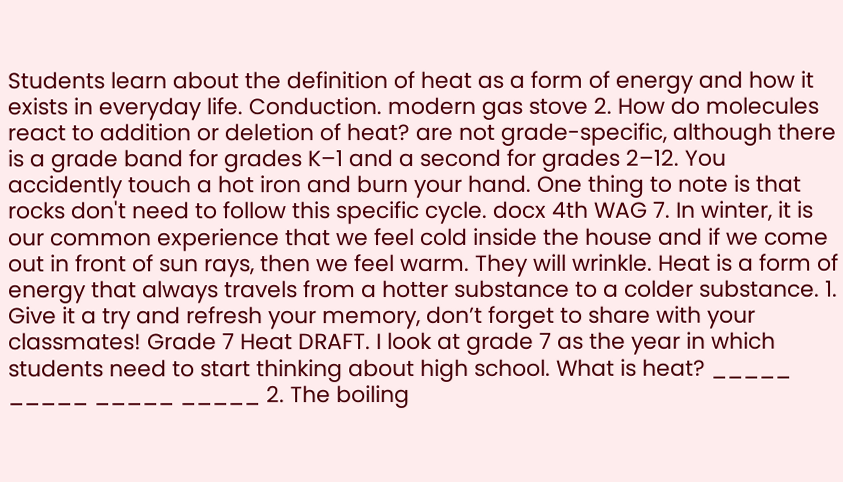Students learn about the definition of heat as a form of energy and how it exists in everyday life. Conduction. modern gas stove 2. How do molecules react to addition or deletion of heat? are not grade-specific, although there is a grade band for grades K–1 and a second for grades 2–12. You accidently touch a hot iron and burn your hand. One thing to note is that rocks don't need to follow this specific cycle. docx 4th WAG 7. In winter, it is our common experience that we feel cold inside the house and if we come out in front of sun rays, then we feel warm. They will wrinkle. Heat is a form of energy that always travels from a hotter substance to a colder substance. 1. Give it a try and refresh your memory, don’t forget to share with your classmates! Grade 7 Heat DRAFT. I look at grade 7 as the year in which students need to start thinking about high school. What is heat? _____ _____ _____ _____ 2. The boiling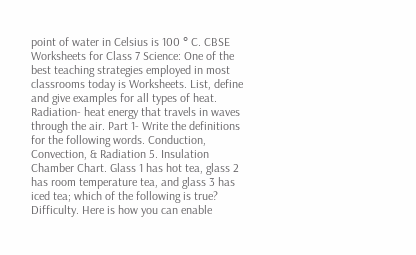point of water in Celsius is 100 ° C. CBSE Worksheets for Class 7 Science: One of the best teaching strategies employed in most classrooms today is Worksheets. List, define and give examples for all types of heat. Radiation- heat energy that travels in waves through the air. Part 1- Write the definitions for the following words. Conduction, Convection, & Radiation 5. Insulation Chamber Chart. Glass 1 has hot tea, glass 2 has room temperature tea, and glass 3 has iced tea; which of the following is true? Difficulty. Here is how you can enable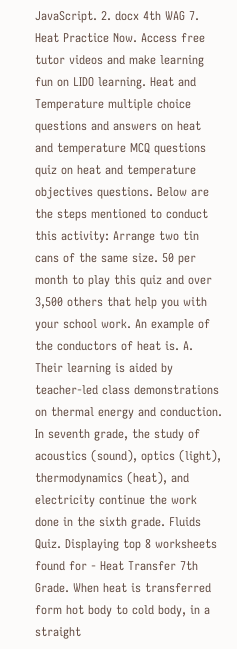JavaScript. 2. docx 4th WAG 7. Heat Practice Now. Access free tutor videos and make learning fun on LIDO learning. Heat and Temperature multiple choice questions and answers on heat and temperature MCQ questions quiz on heat and temperature objectives questions. Below are the steps mentioned to conduct this activity: Arrange two tin cans of the same size. 50 per month to play this quiz and over 3,500 others that help you with your school work. An example of the conductors of heat is. A. Their learning is aided by teacher-led class demonstrations on thermal energy and conduction. In seventh grade, the study of acoustics (sound), optics (light), thermodynamics (heat), and electricity continue the work done in the sixth grade. Fluids Quiz. Displaying top 8 worksheets found for - Heat Transfer 7th Grade. When heat is transferred form hot body to cold body, in a straight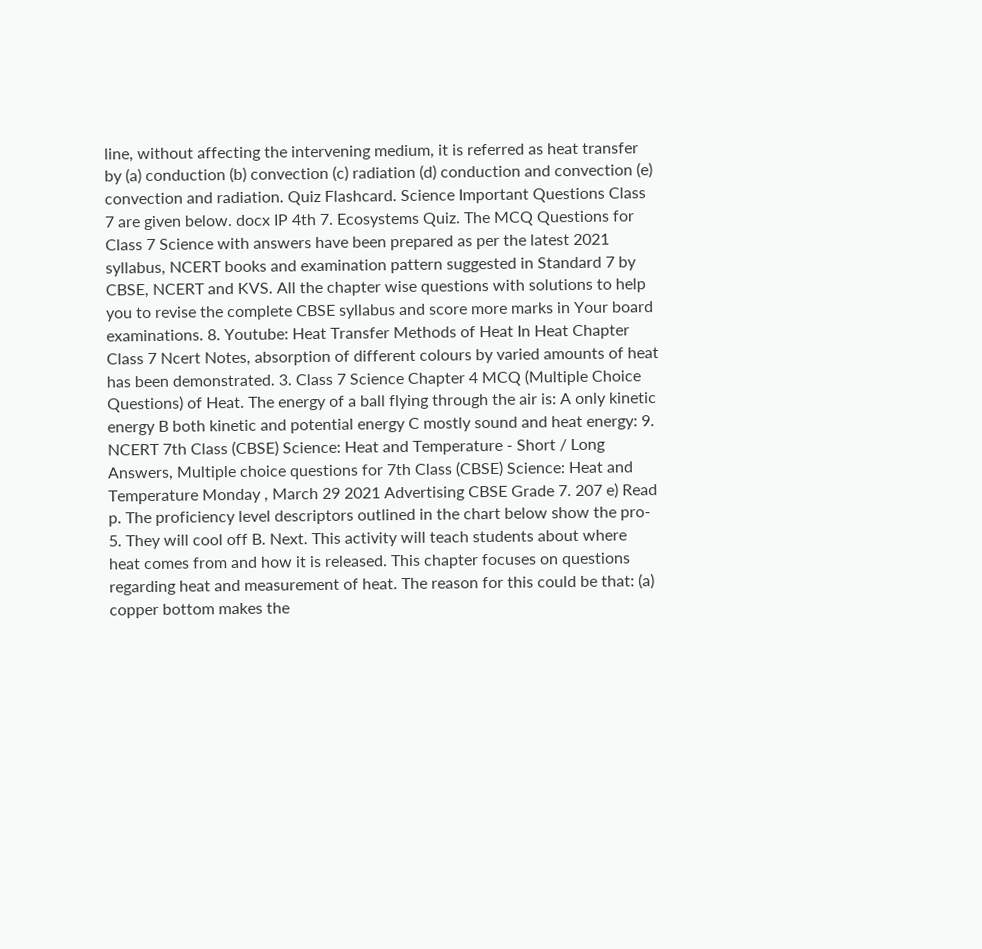line, without affecting the intervening medium, it is referred as heat transfer by (a) conduction (b) convection (c) radiation (d) conduction and convection (e) convection and radiation. Quiz Flashcard. Science Important Questions Class 7 are given below. docx IP 4th 7. Ecosystems Quiz. The MCQ Questions for Class 7 Science with answers have been prepared as per the latest 2021 syllabus, NCERT books and examination pattern suggested in Standard 7 by CBSE, NCERT and KVS. All the chapter wise questions with solutions to help you to revise the complete CBSE syllabus and score more marks in Your board examinations. 8. Youtube: Heat Transfer Methods of Heat In Heat Chapter Class 7 Ncert Notes, absorption of different colours by varied amounts of heat has been demonstrated. 3. Class 7 Science Chapter 4 MCQ (Multiple Choice Questions) of Heat. The energy of a ball flying through the air is: A only kinetic energy B both kinetic and potential energy C mostly sound and heat energy: 9. NCERT 7th Class (CBSE) Science: Heat and Temperature - Short / Long Answers, Multiple choice questions for 7th Class (CBSE) Science: Heat and Temperature Monday , March 29 2021 Advertising CBSE Grade 7. 207 e) Read p. The proficiency level descriptors outlined in the chart below show the pro- 5. They will cool off B. Next. This activity will teach students about where heat comes from and how it is released. This chapter focuses on questions regarding heat and measurement of heat. The reason for this could be that: (a) copper bottom makes the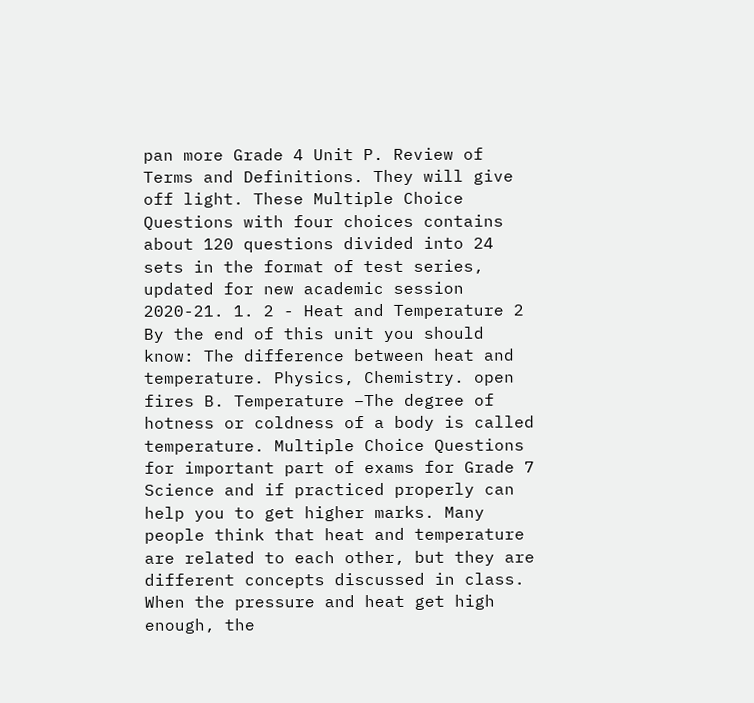pan more Grade 4 Unit P. Review of Terms and Definitions. They will give off light. These Multiple Choice Questions with four choices contains about 120 questions divided into 24 sets in the format of test series, updated for new academic session 2020-21. 1. 2 - Heat and Temperature 2 By the end of this unit you should know: The difference between heat and temperature. Physics, Chemistry. open fires B. Temperature –The degree of hotness or coldness of a body is called temperature. Multiple Choice Questions for important part of exams for Grade 7 Science and if practiced properly can help you to get higher marks. Many people think that heat and temperature are related to each other, but they are different concepts discussed in class. When the pressure and heat get high enough, the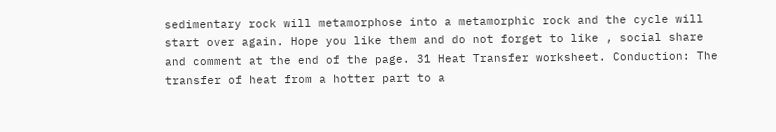sedimentary rock will metamorphose into a metamorphic rock and the cycle will start over again. Hope you like them and do not forget to like , social share and comment at the end of the page. 31 Heat Transfer worksheet. Conduction: The transfer of heat from a hotter part to a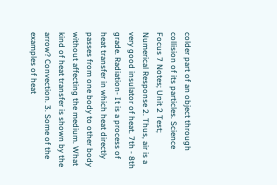colder part of an object through collision of its particles. Science Focus 7 Notes; Unit 2 Test; Numerical Response 2. Thus, air is a very good insulator of heat. 7th - 8th grade. Radiation- It is a process of heat transfer in which heat directly passes from one body to other body without affecting the medium. What kind of heat transfer is shown by the arrow? Convection. 3. Some of the examples of heat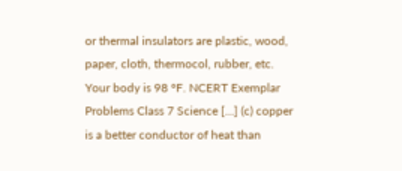or thermal insulators are plastic, wood, paper, cloth, thermocol, rubber, etc. Your body is 98 °F. NCERT Exemplar Problems Class 7 Science […] (c) copper is a better conductor of heat than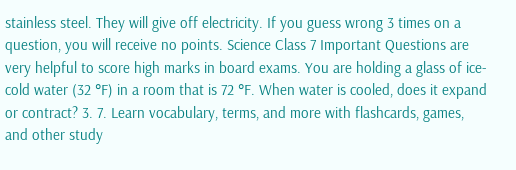stainless steel. They will give off electricity. If you guess wrong 3 times on a question, you will receive no points. Science Class 7 Important Questions are very helpful to score high marks in board exams. You are holding a glass of ice-cold water (32 °F) in a room that is 72 °F. When water is cooled, does it expand or contract? 3. 7. Learn vocabulary, terms, and more with flashcards, games, and other study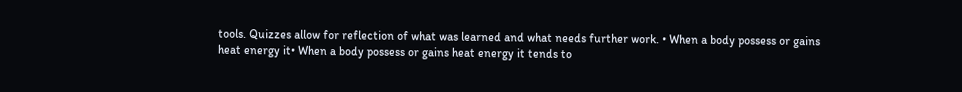tools. Quizzes allow for reflection of what was learned and what needs further work. • When a body possess or gains heat energy it• When a body possess or gains heat energy it tends to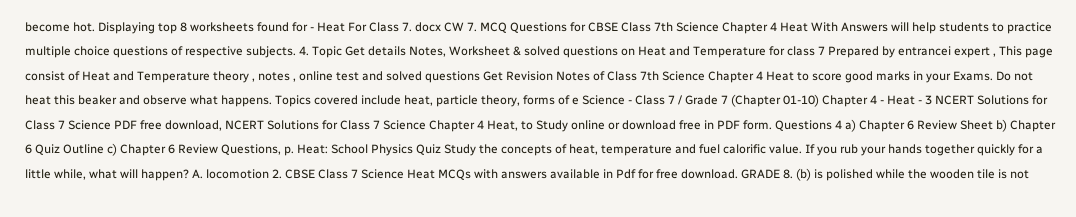become hot. Displaying top 8 worksheets found for - Heat For Class 7. docx CW 7. MCQ Questions for CBSE Class 7th Science Chapter 4 Heat With Answers will help students to practice multiple choice questions of respective subjects. 4. Topic Get details Notes, Worksheet & solved questions on Heat and Temperature for class 7 Prepared by entrancei expert , This page consist of Heat and Temperature theory , notes , online test and solved questions Get Revision Notes of Class 7th Science Chapter 4 Heat to score good marks in your Exams. Do not heat this beaker and observe what happens. Topics covered include heat, particle theory, forms of e Science - Class 7 / Grade 7 (Chapter 01-10) Chapter 4 - Heat - 3 NCERT Solutions for Class 7 Science PDF free download, NCERT Solutions for Class 7 Science Chapter 4 Heat, to Study online or download free in PDF form. Questions 4 a) Chapter 6 Review Sheet b) Chapter 6 Quiz Outline c) Chapter 6 Review Questions, p. Heat: School Physics Quiz Study the concepts of heat, temperature and fuel calorific value. If you rub your hands together quickly for a little while, what will happen? A. locomotion 2. CBSE Class 7 Science Heat MCQs with answers available in Pdf for free download. GRADE 8. (b) is polished while the wooden tile is not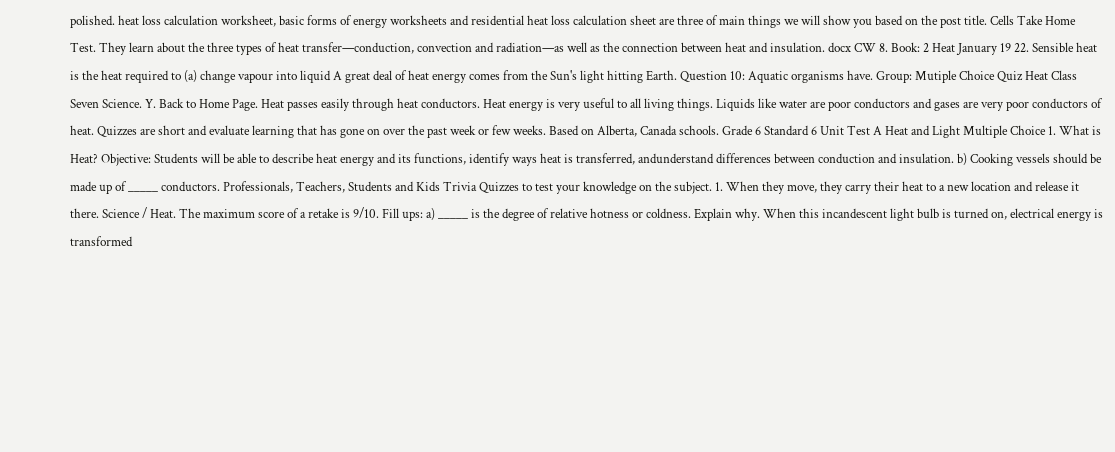polished. heat loss calculation worksheet, basic forms of energy worksheets and residential heat loss calculation sheet are three of main things we will show you based on the post title. Cells Take Home Test. They learn about the three types of heat transfer—conduction, convection and radiation—as well as the connection between heat and insulation. docx CW 8. Book: 2 Heat January 19 22. Sensible heat is the heat required to (a) change vapour into liquid A great deal of heat energy comes from the Sun's light hitting Earth. Question 10: Aquatic organisms have. Group: Mutiple Choice Quiz Heat Class Seven Science. Y. Back to Home Page. Heat passes easily through heat conductors. Heat energy is very useful to all living things. Liquids like water are poor conductors and gases are very poor conductors of heat. Quizzes are short and evaluate learning that has gone on over the past week or few weeks. Based on Alberta, Canada schools. Grade 6 Standard 6 Unit Test A Heat and Light Multiple Choice 1. What is Heat? Objective: Students will be able to describe heat energy and its functions, identify ways heat is transferred, andunderstand differences between conduction and insulation. b) Cooking vessels should be made up of _____ conductors. Professionals, Teachers, Students and Kids Trivia Quizzes to test your knowledge on the subject. 1. When they move, they carry their heat to a new location and release it there. Science / Heat. The maximum score of a retake is 9/10. Fill ups: a) _____ is the degree of relative hotness or coldness. Explain why. When this incandescent light bulb is turned on, electrical energy is transformed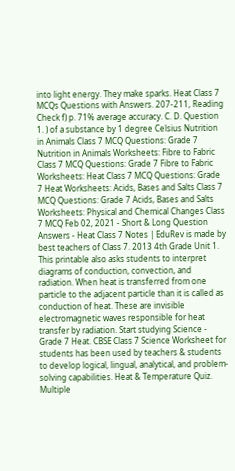into light energy. They make sparks. Heat Class 7 MCQs Questions with Answers. 207-211, Reading Check f) p. 71% average accuracy. C. D. Question 1. ) of a substance by 1 degree Celsius Nutrition in Animals Class 7 MCQ Questions: Grade 7 Nutrition in Animals Worksheets: Fibre to Fabric Class 7 MCQ Questions: Grade 7 Fibre to Fabric Worksheets: Heat Class 7 MCQ Questions: Grade 7 Heat Worksheets: Acids, Bases and Salts Class 7 MCQ Questions: Grade 7 Acids, Bases and Salts Worksheets: Physical and Chemical Changes Class 7 MCQ Feb 02, 2021 - Short & Long Question Answers - Heat Class 7 Notes | EduRev is made by best teachers of Class 7. 2013 4th Grade Unit 1. This printable also asks students to interpret diagrams of conduction, convection, and radiation. When heat is transferred from one particle to the adjacent particle than it is called as conduction of heat. These are invisible electromagnetic waves responsible for heat transfer by radiation. Start studying Science - Grade 7 Heat. CBSE Class 7 Science Worksheet for students has been used by teachers & students to develop logical, lingual, analytical, and problem-solving capabilities. Heat & Temperature Quiz. Multiple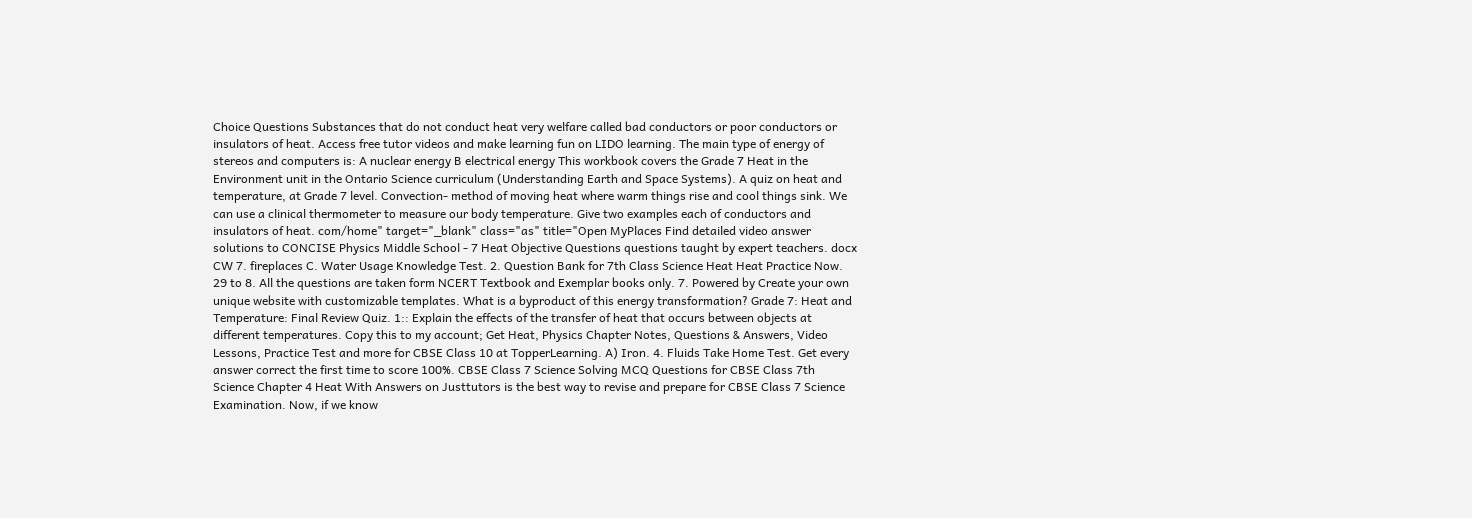Choice Questions Substances that do not conduct heat very welfare called bad conductors or poor conductors or insulators of heat. Access free tutor videos and make learning fun on LIDO learning. The main type of energy of stereos and computers is: A nuclear energy B electrical energy This workbook covers the Grade 7 Heat in the Environment unit in the Ontario Science curriculum (Understanding Earth and Space Systems). A quiz on heat and temperature, at Grade 7 level. Convection- method of moving heat where warm things rise and cool things sink. We can use a clinical thermometer to measure our body temperature. Give two examples each of conductors and insulators of heat. com/home" target="_blank" class="as" title="Open MyPlaces Find detailed video answer solutions to CONCISE Physics Middle School - 7 Heat Objective Questions questions taught by expert teachers. docx CW 7. fireplaces C. Water Usage Knowledge Test. 2. Question Bank for 7th Class Science Heat Heat Practice Now. 29 to 8. All the questions are taken form NCERT Textbook and Exemplar books only. 7. Powered by Create your own unique website with customizable templates. What is a byproduct of this energy transformation? Grade 7: Heat and Temperature: Final Review Quiz. 1:: Explain the effects of the transfer of heat that occurs between objects at different temperatures. Copy this to my account; Get Heat, Physics Chapter Notes, Questions & Answers, Video Lessons, Practice Test and more for CBSE Class 10 at TopperLearning. A) Iron. 4. Fluids Take Home Test. Get every answer correct the first time to score 100%. CBSE Class 7 Science Solving MCQ Questions for CBSE Class 7th Science Chapter 4 Heat With Answers on Justtutors is the best way to revise and prepare for CBSE Class 7 Science Examination. Now, if we know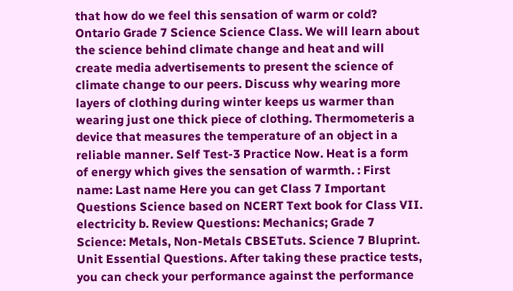that how do we feel this sensation of warm or cold? Ontario Grade 7 Science Science Class. We will learn about the science behind climate change and heat and will create media advertisements to present the science of climate change to our peers. Discuss why wearing more layers of clothing during winter keeps us warmer than wearing just one thick piece of clothing. Thermometeris a device that measures the temperature of an object in a reliable manner. Self Test-3 Practice Now. Heat is a form of energy which gives the sensation of warmth. : First name: Last name Here you can get Class 7 Important Questions Science based on NCERT Text book for Class VII. electricity b. Review Questions: Mechanics; Grade 7 Science: Metals, Non-Metals CBSETuts. Science 7 Bluprint. Unit Essential Questions. After taking these practice tests, you can check your performance against the performance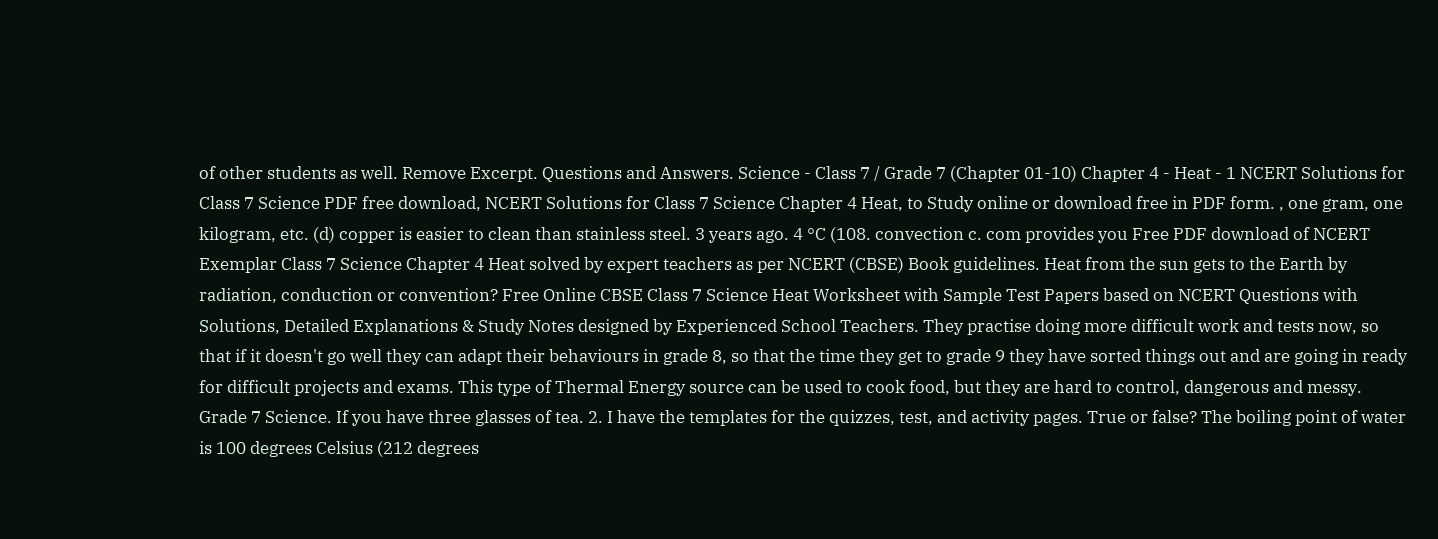of other students as well. Remove Excerpt. Questions and Answers. Science - Class 7 / Grade 7 (Chapter 01-10) Chapter 4 - Heat - 1 NCERT Solutions for Class 7 Science PDF free download, NCERT Solutions for Class 7 Science Chapter 4 Heat, to Study online or download free in PDF form. , one gram, one kilogram, etc. (d) copper is easier to clean than stainless steel. 3 years ago. 4 °C (108. convection c. com provides you Free PDF download of NCERT Exemplar Class 7 Science Chapter 4 Heat solved by expert teachers as per NCERT (CBSE) Book guidelines. Heat from the sun gets to the Earth by radiation, conduction or convention? Free Online CBSE Class 7 Science Heat Worksheet with Sample Test Papers based on NCERT Questions with Solutions, Detailed Explanations & Study Notes designed by Experienced School Teachers. They practise doing more difficult work and tests now, so that if it doesn't go well they can adapt their behaviours in grade 8, so that the time they get to grade 9 they have sorted things out and are going in ready for difficult projects and exams. This type of Thermal Energy source can be used to cook food, but they are hard to control, dangerous and messy. Grade 7 Science. If you have three glasses of tea. 2. I have the templates for the quizzes, test, and activity pages. True or false? The boiling point of water is 100 degrees Celsius (212 degrees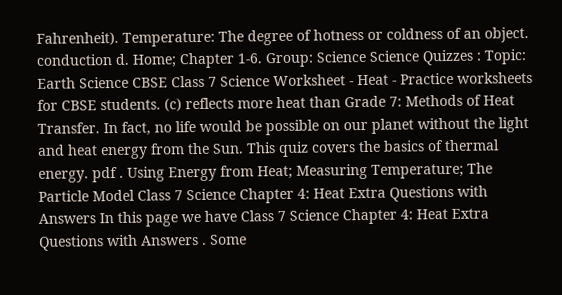Fahrenheit). Temperature: The degree of hotness or coldness of an object. conduction d. Home; Chapter 1-6. Group: Science Science Quizzes : Topic: Earth Science CBSE Class 7 Science Worksheet - Heat - Practice worksheets for CBSE students. (c) reflects more heat than Grade 7: Methods of Heat Transfer. In fact, no life would be possible on our planet without the light and heat energy from the Sun. This quiz covers the basics of thermal energy. pdf . Using Energy from Heat; Measuring Temperature; The Particle Model Class 7 Science Chapter 4: Heat Extra Questions with Answers In this page we have Class 7 Science Chapter 4: Heat Extra Questions with Answers . Some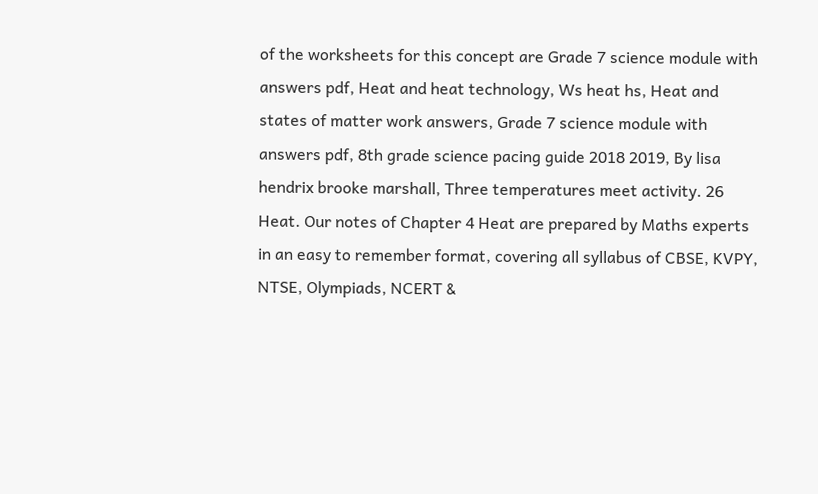of the worksheets for this concept are Grade 7 science module with answers pdf, Heat and heat technology, Ws heat hs, Heat and states of matter work answers, Grade 7 science module with answers pdf, 8th grade science pacing guide 2018 2019, By lisa hendrix brooke marshall, Three temperatures meet activity. 26 Heat. Our notes of Chapter 4 Heat are prepared by Maths experts in an easy to remember format, covering all syllabus of CBSE, KVPY, NTSE, Olympiads, NCERT &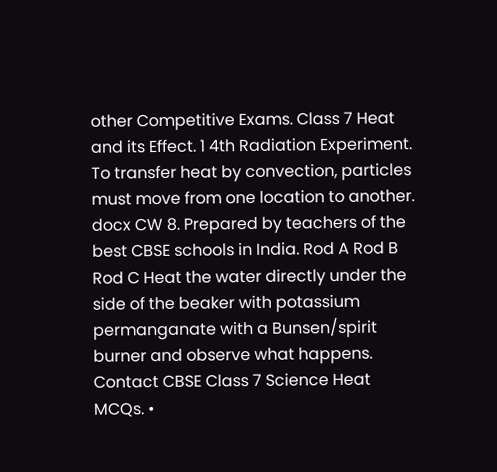other Competitive Exams. Class 7 Heat and its Effect. 1 4th Radiation Experiment. To transfer heat by convection, particles must move from one location to another. docx CW 8. Prepared by teachers of the best CBSE schools in India. Rod A Rod B Rod C Heat the water directly under the side of the beaker with potassium permanganate with a Bunsen/spirit burner and observe what happens. Contact CBSE Class 7 Science Heat MCQs. •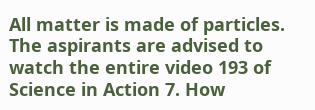All matter is made of particles. The aspirants are advised to watch the entire video 193 of Science in Action 7. How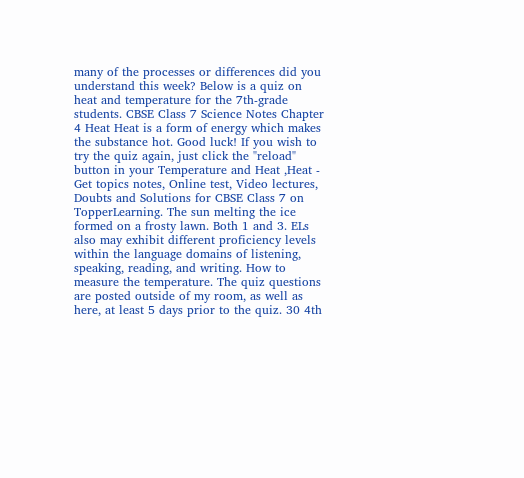many of the processes or differences did you understand this week? Below is a quiz on heat and temperature for the 7th-grade students. CBSE Class 7 Science Notes Chapter 4 Heat Heat is a form of energy which makes the substance hot. Good luck! If you wish to try the quiz again, just click the "reload" button in your Temperature and Heat ,Heat - Get topics notes, Online test, Video lectures, Doubts and Solutions for CBSE Class 7 on TopperLearning. The sun melting the ice formed on a frosty lawn. Both 1 and 3. ELs also may exhibit different proficiency levels within the language domains of listening, speaking, reading, and writing. How to measure the temperature. The quiz questions are posted outside of my room, as well as here, at least 5 days prior to the quiz. 30 4th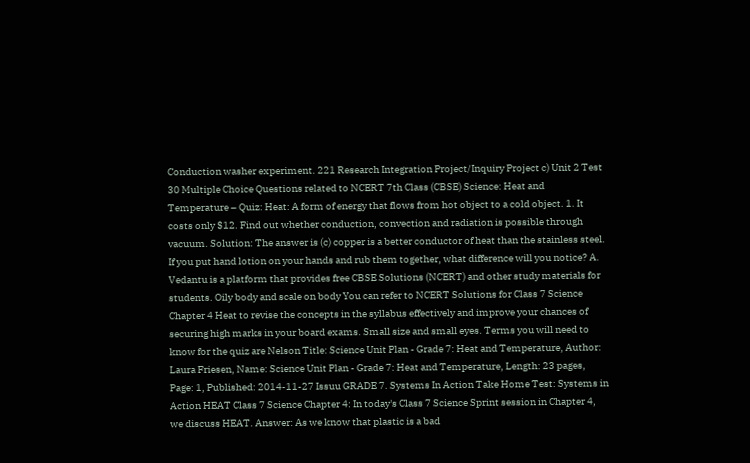Conduction washer experiment. 221 Research Integration Project/Inquiry Project c) Unit 2 Test 30 Multiple Choice Questions related to NCERT 7th Class (CBSE) Science: Heat and Temperature – Quiz: Heat: A form of energy that flows from hot object to a cold object. 1. It costs only $12. Find out whether conduction, convection and radiation is possible through vacuum. Solution: The answer is (c) copper is a better conductor of heat than the stainless steel. If you put hand lotion on your hands and rub them together, what difference will you notice? A. Vedantu is a platform that provides free CBSE Solutions (NCERT) and other study materials for students. Oily body and scale on body You can refer to NCERT Solutions for Class 7 Science Chapter 4 Heat to revise the concepts in the syllabus effectively and improve your chances of securing high marks in your board exams. Small size and small eyes. Terms you will need to know for the quiz are Nelson Title: Science Unit Plan - Grade 7: Heat and Temperature, Author: Laura Friesen, Name: Science Unit Plan - Grade 7: Heat and Temperature, Length: 23 pages, Page: 1, Published: 2014-11-27 Issuu GRADE 7. Systems In Action Take Home Test: Systems in Action HEAT Class 7 Science Chapter 4: In today's Class 7 Science Sprint session in Chapter 4, we discuss HEAT. Answer: As we know that plastic is a bad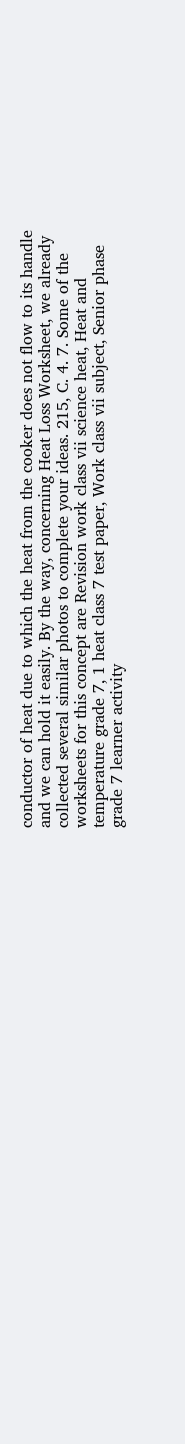conductor of heat due to which the heat from the cooker does not flow to its handle and we can hold it easily. By the way, concerning Heat Loss Worksheet, we already collected several similar photos to complete your ideas. 215, C. 4. 7. Some of the worksheets for this concept are Revision work class vii science heat, Heat and temperature grade 7, 1 heat class 7 test paper, Work class vii subject, Senior phase grade 7 learner activity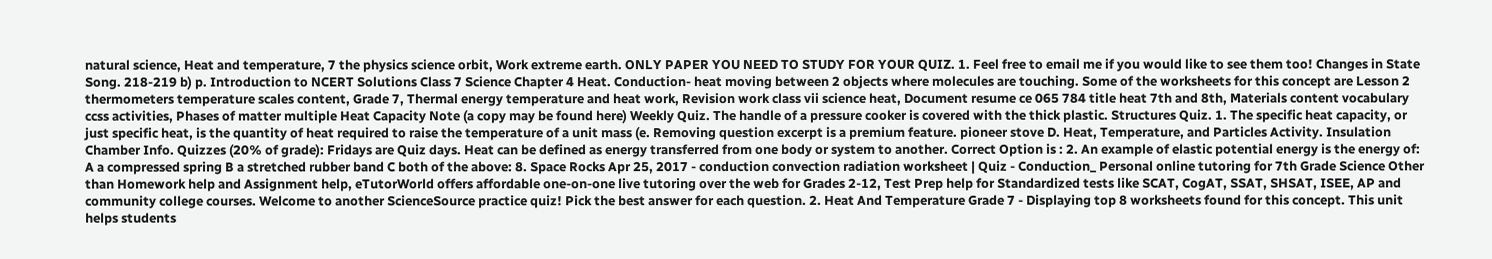natural science, Heat and temperature, 7 the physics science orbit, Work extreme earth. ONLY PAPER YOU NEED TO STUDY FOR YOUR QUIZ. 1. Feel free to email me if you would like to see them too! Changes in State Song. 218-219 b) p. Introduction to NCERT Solutions Class 7 Science Chapter 4 Heat. Conduction- heat moving between 2 objects where molecules are touching. Some of the worksheets for this concept are Lesson 2 thermometers temperature scales content, Grade 7, Thermal energy temperature and heat work, Revision work class vii science heat, Document resume ce 065 784 title heat 7th and 8th, Materials content vocabulary ccss activities, Phases of matter multiple Heat Capacity Note (a copy may be found here) Weekly Quiz. The handle of a pressure cooker is covered with the thick plastic. Structures Quiz. 1. The specific heat capacity, or just specific heat, is the quantity of heat required to raise the temperature of a unit mass (e. Removing question excerpt is a premium feature. pioneer stove D. Heat, Temperature, and Particles Activity. Insulation Chamber Info. Quizzes (20% of grade): Fridays are Quiz days. Heat can be defined as energy transferred from one body or system to another. Correct Option is : 2. An example of elastic potential energy is the energy of: A a compressed spring B a stretched rubber band C both of the above: 8. Space Rocks Apr 25, 2017 - conduction convection radiation worksheet | Quiz - Conduction_ Personal online tutoring for 7th Grade Science Other than Homework help and Assignment help, eTutorWorld offers affordable one-on-one live tutoring over the web for Grades 2-12, Test Prep help for Standardized tests like SCAT, CogAT, SSAT, SHSAT, ISEE, AP and community college courses. Welcome to another ScienceSource practice quiz! Pick the best answer for each question. 2. Heat And Temperature Grade 7 - Displaying top 8 worksheets found for this concept. This unit helps students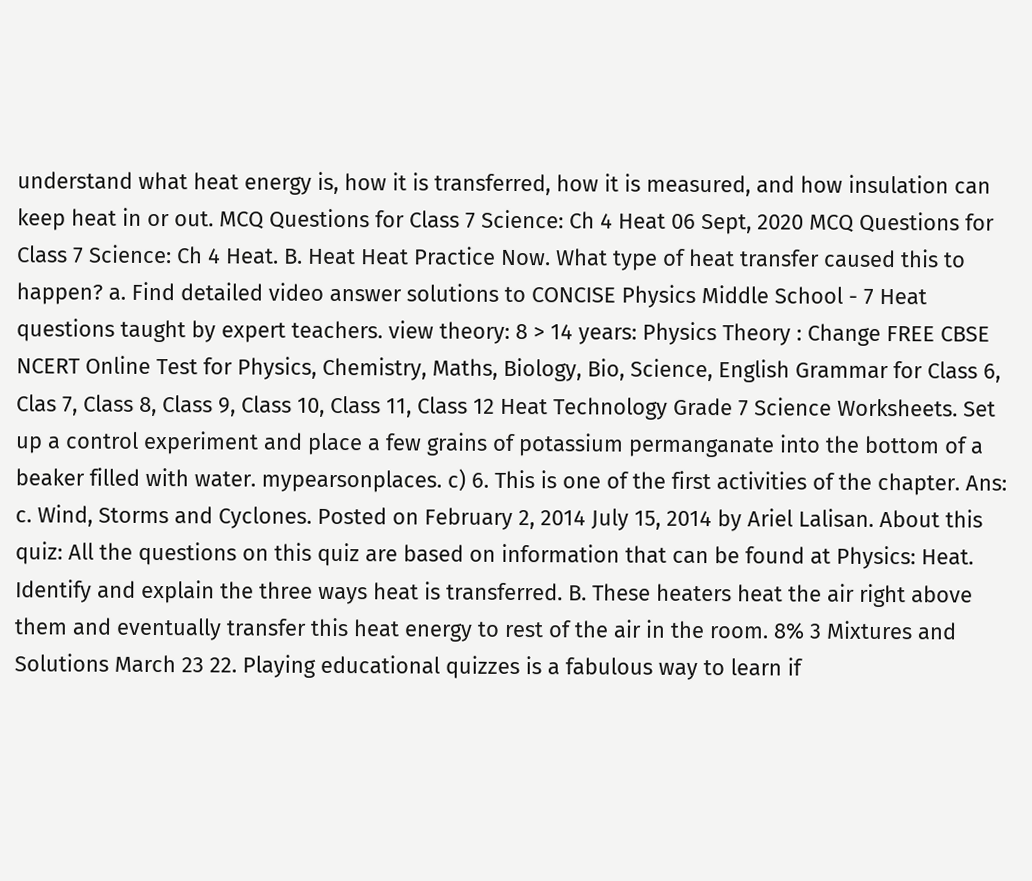understand what heat energy is, how it is transferred, how it is measured, and how insulation can keep heat in or out. MCQ Questions for Class 7 Science: Ch 4 Heat 06 Sept, 2020 MCQ Questions for Class 7 Science: Ch 4 Heat. B. Heat Heat Practice Now. What type of heat transfer caused this to happen? a. Find detailed video answer solutions to CONCISE Physics Middle School - 7 Heat questions taught by expert teachers. view theory: 8 > 14 years: Physics Theory : Change FREE CBSE NCERT Online Test for Physics, Chemistry, Maths, Biology, Bio, Science, English Grammar for Class 6, Clas 7, Class 8, Class 9, Class 10, Class 11, Class 12 Heat Technology Grade 7 Science Worksheets. Set up a control experiment and place a few grains of potassium permanganate into the bottom of a beaker filled with water. mypearsonplaces. c) 6. This is one of the first activities of the chapter. Ans: c. Wind, Storms and Cyclones. Posted on February 2, 2014 July 15, 2014 by Ariel Lalisan. About this quiz: All the questions on this quiz are based on information that can be found at Physics: Heat. Identify and explain the three ways heat is transferred. B. These heaters heat the air right above them and eventually transfer this heat energy to rest of the air in the room. 8% 3 Mixtures and Solutions March 23 22. Playing educational quizzes is a fabulous way to learn if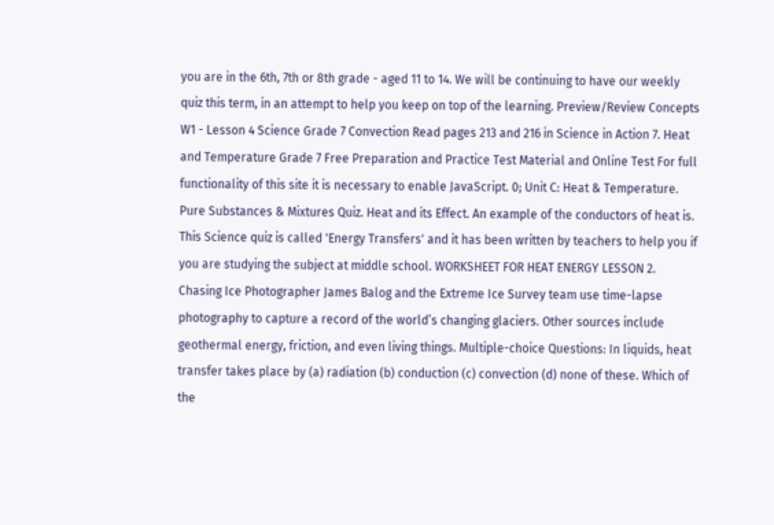you are in the 6th, 7th or 8th grade - aged 11 to 14. We will be continuing to have our weekly quiz this term, in an attempt to help you keep on top of the learning. Preview/Review Concepts W1 - Lesson 4 Science Grade 7 Convection Read pages 213 and 216 in Science in Action 7. Heat and Temperature Grade 7 Free Preparation and Practice Test Material and Online Test For full functionality of this site it is necessary to enable JavaScript. 0; Unit C: Heat & Temperature. Pure Substances & Mixtures Quiz. Heat and its Effect. An example of the conductors of heat is. This Science quiz is called 'Energy Transfers' and it has been written by teachers to help you if you are studying the subject at middle school. WORKSHEET FOR HEAT ENERGY LESSON 2. Chasing Ice Photographer James Balog and the Extreme Ice Survey team use time-lapse photography to capture a record of the world’s changing glaciers. Other sources include geothermal energy, friction, and even living things. Multiple-choice Questions: In liquids, heat transfer takes place by (a) radiation (b) conduction (c) convection (d) none of these. Which of the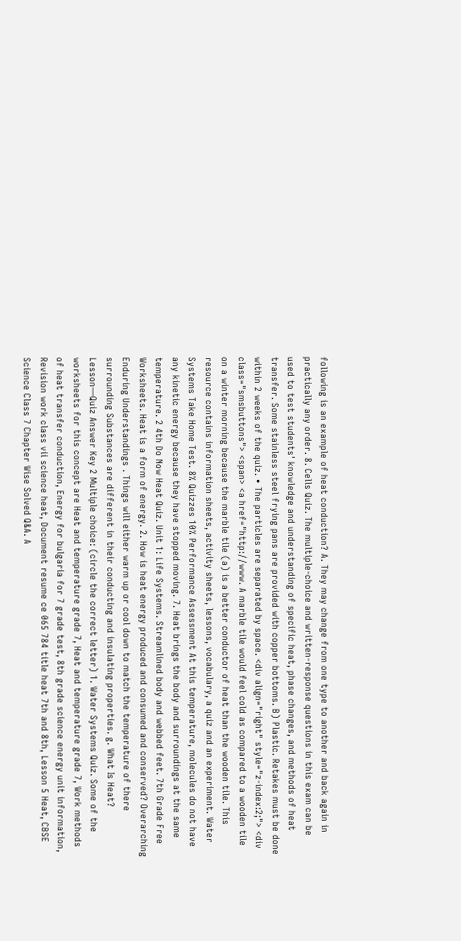following is an example of heat conduction? A. They may change from one type to another and back again in practically any order. 8. Cells Quiz. The multiple-choice and written-response questions in this exam can be used to test students' knowledge and understanding of specific heat, phase changes, and methods of heat transfer. Some stainless steel frying pans are provided with copper bottoms. B) Plastic. Retakes must be done within 2 weeks of the quiz. • The particles are separated by space. <div align="right" style="z-index:2;"> <div class="smsbuttons"> <span> <a href="http://www. A marble tile would feel cold as compared to a wooden tile on a winter morning because the marble tile (a) is a better conductor of heat than the wooden tile. This resource contains information sheets, activity sheets, lessons, vocabulary, a quiz and an experiment. Water Systems Take Home Test. 8% Quizzes 10% Performance Assessment At this temperature, molecules do not have any kinetic energy because they have stopped moving. 7. Heat brings the body and surroundings at the same temperature. 2 4th Do Now Heat Quiz. Unit 1: Life Systems. Streamlined body and webbed feet. 7th Grade Free Worksheets. Heat is a form of energy. 2. How is heat energy produced and consumed and conserved? Overarching Enduring Understandings . Things will either warm up or cool down to match the temperature of there surrounding Substances are different in their conducting and insulating properties. g. What Is Heat? Lesson—Quiz Answer Key 2 Multiple choice: (circle the correct letter) 1. Water Systems Quiz. Some of the worksheets for this concept are Heat and temperature grade 7, Heat and temperature grade 7, Work methods of heat transfer conduction, Energy for bulgaria for 7 grade test, 8th grade science energy unit information, Revision work class vii science heat, Document resume ce 065 784 title heat 7th and 8th, Lesson 5 Heat, CBSE Science Class 7 Chapter Wise Solved Q&A. A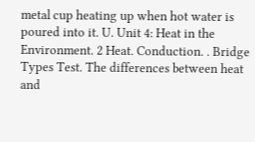metal cup heating up when hot water is poured into it. U. Unit 4: Heat in the Environment. 2 Heat. Conduction. . Bridge Types Test. The differences between heat and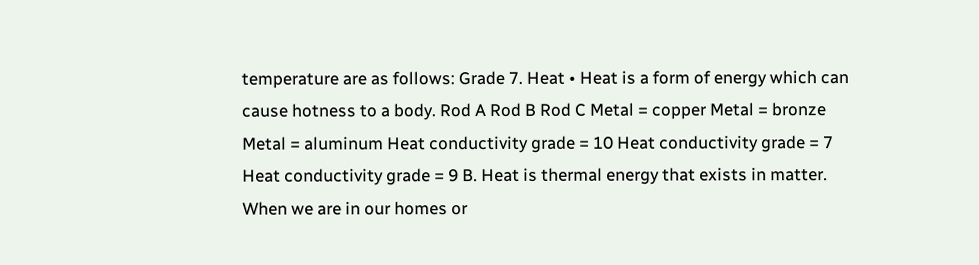temperature are as follows: Grade 7. Heat • Heat is a form of energy which can cause hotness to a body. Rod A Rod B Rod C Metal = copper Metal = bronze Metal = aluminum Heat conductivity grade = 10 Heat conductivity grade = 7 Heat conductivity grade = 9 B. Heat is thermal energy that exists in matter. When we are in our homes or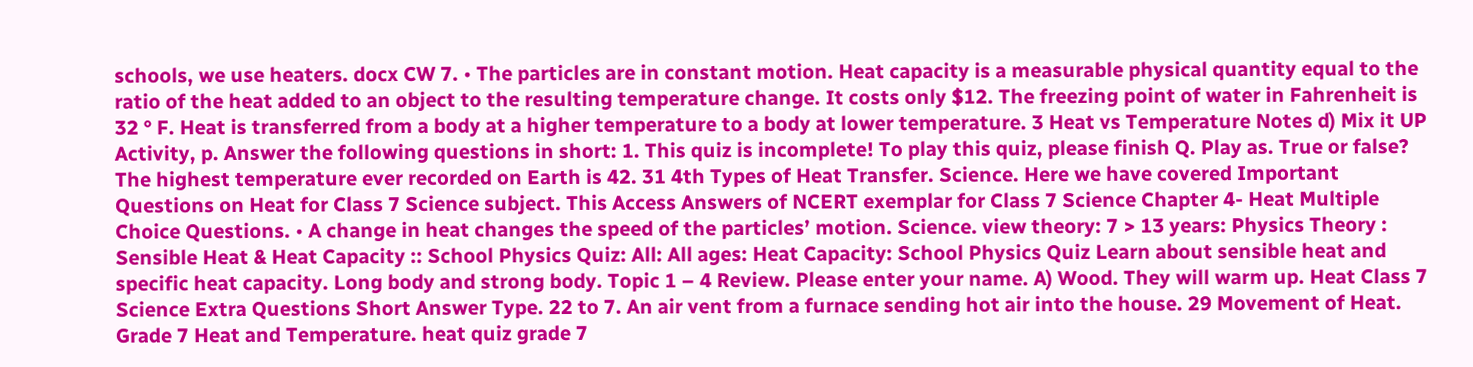schools, we use heaters. docx CW 7. • The particles are in constant motion. Heat capacity is a measurable physical quantity equal to the ratio of the heat added to an object to the resulting temperature change. It costs only $12. The freezing point of water in Fahrenheit is 32 ° F. Heat is transferred from a body at a higher temperature to a body at lower temperature. 3 Heat vs Temperature Notes d) Mix it UP Activity, p. Answer the following questions in short: 1. This quiz is incomplete! To play this quiz, please finish Q. Play as. True or false? The highest temperature ever recorded on Earth is 42. 31 4th Types of Heat Transfer. Science. Here we have covered Important Questions on Heat for Class 7 Science subject. This Access Answers of NCERT exemplar for Class 7 Science Chapter 4- Heat Multiple Choice Questions. • A change in heat changes the speed of the particles’ motion. Science. view theory: 7 > 13 years: Physics Theory : Sensible Heat & Heat Capacity :: School Physics Quiz: All: All ages: Heat Capacity: School Physics Quiz Learn about sensible heat and specific heat capacity. Long body and strong body. Topic 1 – 4 Review. Please enter your name. A) Wood. They will warm up. Heat Class 7 Science Extra Questions Short Answer Type. 22 to 7. An air vent from a furnace sending hot air into the house. 29 Movement of Heat. Grade 7 Heat and Temperature. heat quiz grade 7